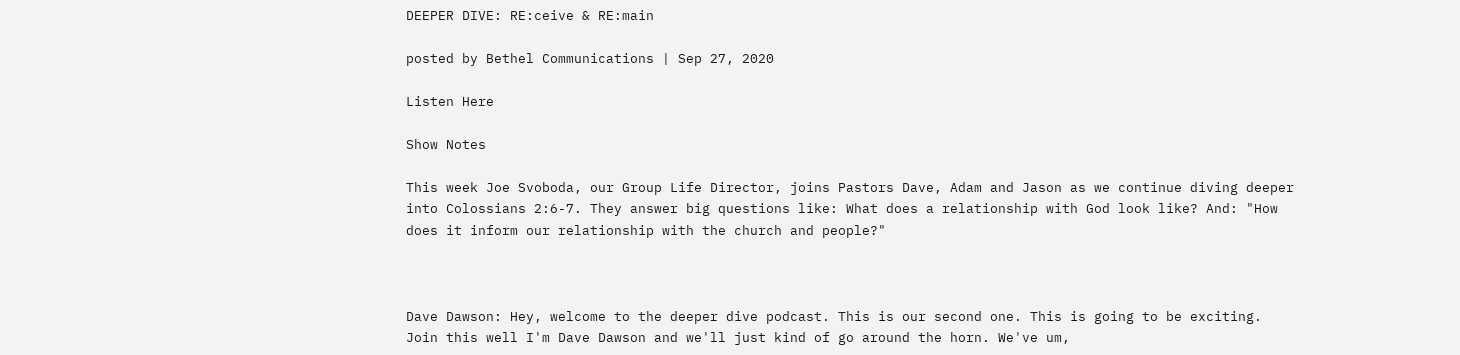DEEPER DIVE: RE:ceive & RE:main

posted by Bethel Communications | Sep 27, 2020

Listen Here

Show Notes

This week Joe Svoboda, our Group Life Director, joins Pastors Dave, Adam and Jason as we continue diving deeper into Colossians 2:6-7. They answer big questions like: What does a relationship with God look like? And: "How does it inform our relationship with the church and people?"



Dave Dawson: Hey, welcome to the deeper dive podcast. This is our second one. This is going to be exciting. Join this well I'm Dave Dawson and we'll just kind of go around the horn. We've um,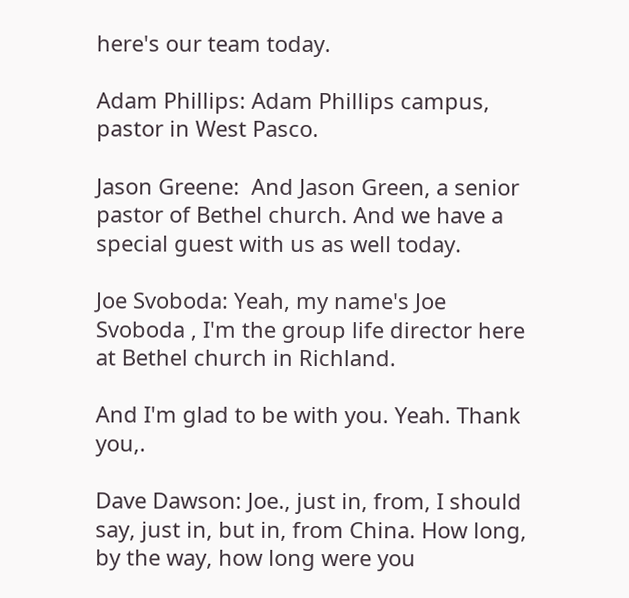here's our team today.

Adam Phillips: Adam Phillips campus, pastor in West Pasco.

Jason Greene:  And Jason Green, a senior pastor of Bethel church. And we have a special guest with us as well today.

Joe Svoboda: Yeah, my name's Joe Svoboda , I'm the group life director here at Bethel church in Richland.

And I'm glad to be with you. Yeah. Thank you,.

Dave Dawson: Joe., just in, from, I should say, just in, but in, from China. How long, by the way, how long were you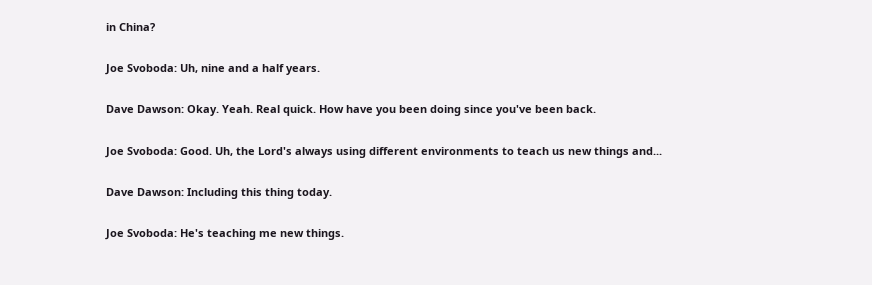in China?

Joe Svoboda: Uh, nine and a half years.

Dave Dawson: Okay. Yeah. Real quick. How have you been doing since you've been back.

Joe Svoboda: Good. Uh, the Lord's always using different environments to teach us new things and...

Dave Dawson: Including this thing today.

Joe Svoboda: He's teaching me new things.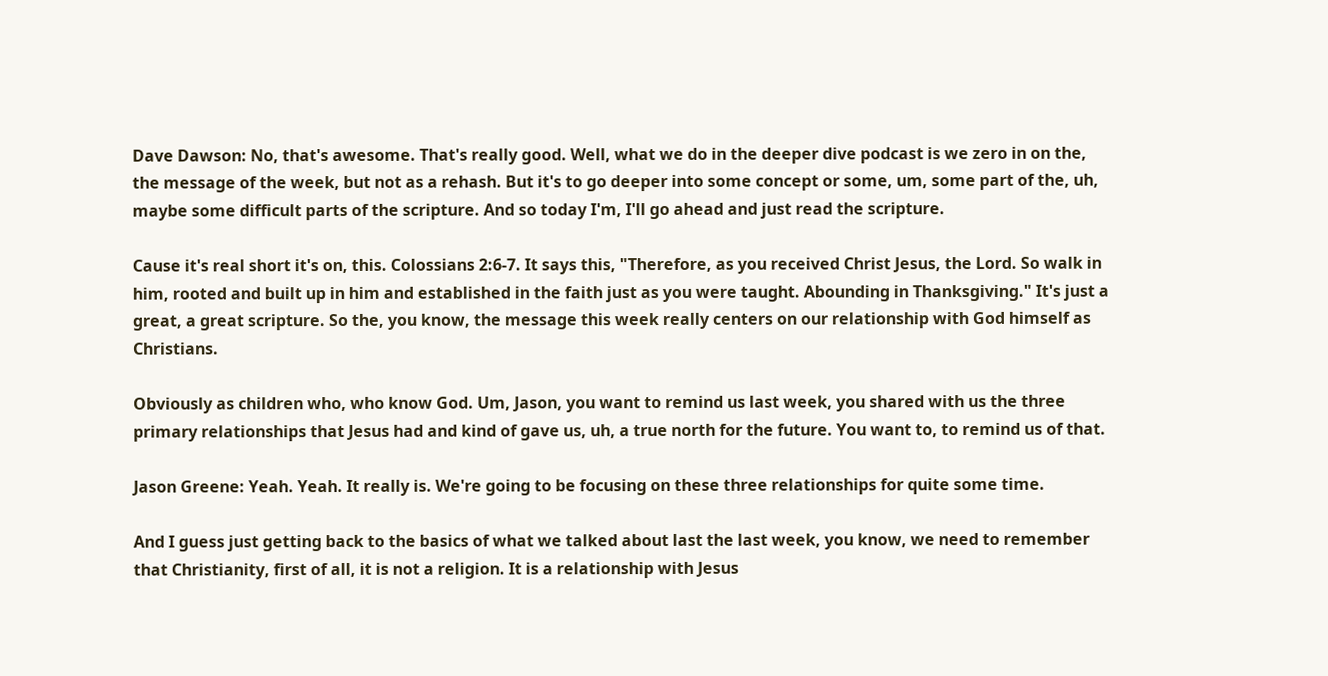Dave Dawson: No, that's awesome. That's really good. Well, what we do in the deeper dive podcast is we zero in on the, the message of the week, but not as a rehash. But it's to go deeper into some concept or some, um, some part of the, uh, maybe some difficult parts of the scripture. And so today I'm, I'll go ahead and just read the scripture.

Cause it's real short it's on, this. Colossians 2:6-7. It says this, "Therefore, as you received Christ Jesus, the Lord. So walk in him, rooted and built up in him and established in the faith just as you were taught. Abounding in Thanksgiving." It's just a great, a great scripture. So the, you know, the message this week really centers on our relationship with God himself as Christians.

Obviously as children who, who know God. Um, Jason, you want to remind us last week, you shared with us the three primary relationships that Jesus had and kind of gave us, uh, a true north for the future. You want to, to remind us of that.

Jason Greene: Yeah. Yeah. It really is. We're going to be focusing on these three relationships for quite some time.

And I guess just getting back to the basics of what we talked about last the last week, you know, we need to remember that Christianity, first of all, it is not a religion. It is a relationship with Jesus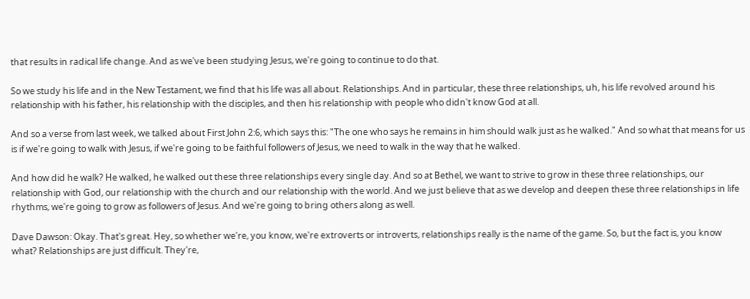that results in radical life change. And as we've been studying Jesus, we're going to continue to do that.

So we study his life and in the New Testament, we find that his life was all about. Relationships. And in particular, these three relationships, uh, his life revolved around his relationship with his father, his relationship with the disciples, and then his relationship with people who didn't know God at all.

And so a verse from last week, we talked about First John 2:6, which says this: "The one who says he remains in him should walk just as he walked." And so what that means for us is if we're going to walk with Jesus, if we're going to be faithful followers of Jesus, we need to walk in the way that he walked.

And how did he walk? He walked, he walked out these three relationships every single day. And so at Bethel, we want to strive to grow in these three relationships, our relationship with God, our relationship with the church and our relationship with the world. And we just believe that as we develop and deepen these three relationships in life rhythms, we're going to grow as followers of Jesus. And we're going to bring others along as well.

Dave Dawson: Okay. That's great. Hey, so whether we're, you know, we're extroverts or introverts, relationships really is the name of the game. So, but the fact is, you know what? Relationships are just difficult. They're,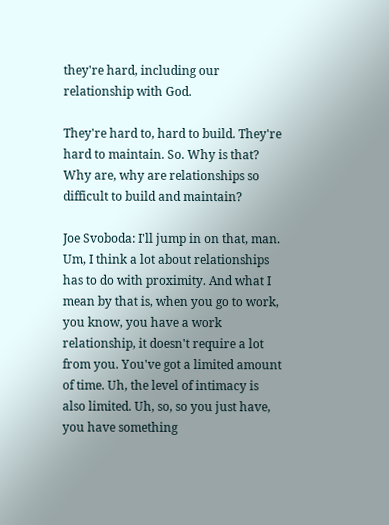they're hard, including our relationship with God.

They're hard to, hard to build. They're hard to maintain. So. Why is that? Why are, why are relationships so difficult to build and maintain?

Joe Svoboda: I'll jump in on that, man. Um, I think a lot about relationships has to do with proximity. And what I mean by that is, when you go to work, you know, you have a work relationship, it doesn't require a lot from you. You've got a limited amount of time. Uh, the level of intimacy is also limited. Uh, so, so you just have, you have something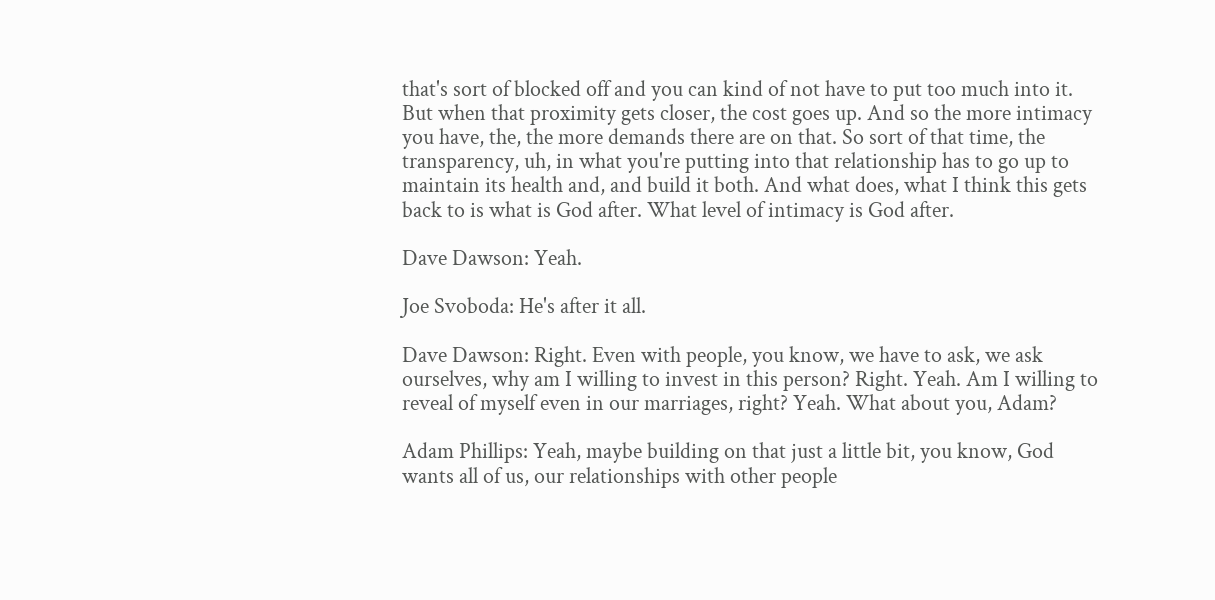that's sort of blocked off and you can kind of not have to put too much into it. But when that proximity gets closer, the cost goes up. And so the more intimacy you have, the, the more demands there are on that. So sort of that time, the transparency, uh, in what you're putting into that relationship has to go up to maintain its health and, and build it both. And what does, what I think this gets back to is what is God after. What level of intimacy is God after.

Dave Dawson: Yeah.

Joe Svoboda: He's after it all.

Dave Dawson: Right. Even with people, you know, we have to ask, we ask ourselves, why am I willing to invest in this person? Right. Yeah. Am I willing to reveal of myself even in our marriages, right? Yeah. What about you, Adam?

Adam Phillips: Yeah, maybe building on that just a little bit, you know, God wants all of us, our relationships with other people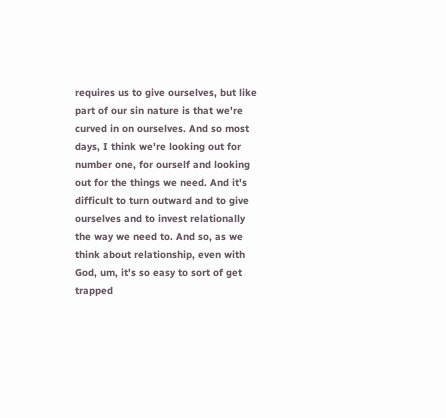requires us to give ourselves, but like part of our sin nature is that we're curved in on ourselves. And so most days, I think we're looking out for number one, for ourself and looking out for the things we need. And it's difficult to turn outward and to give ourselves and to invest relationally the way we need to. And so, as we think about relationship, even with God, um, it's so easy to sort of get trapped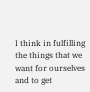I think in fulfilling the things that we want for ourselves and to get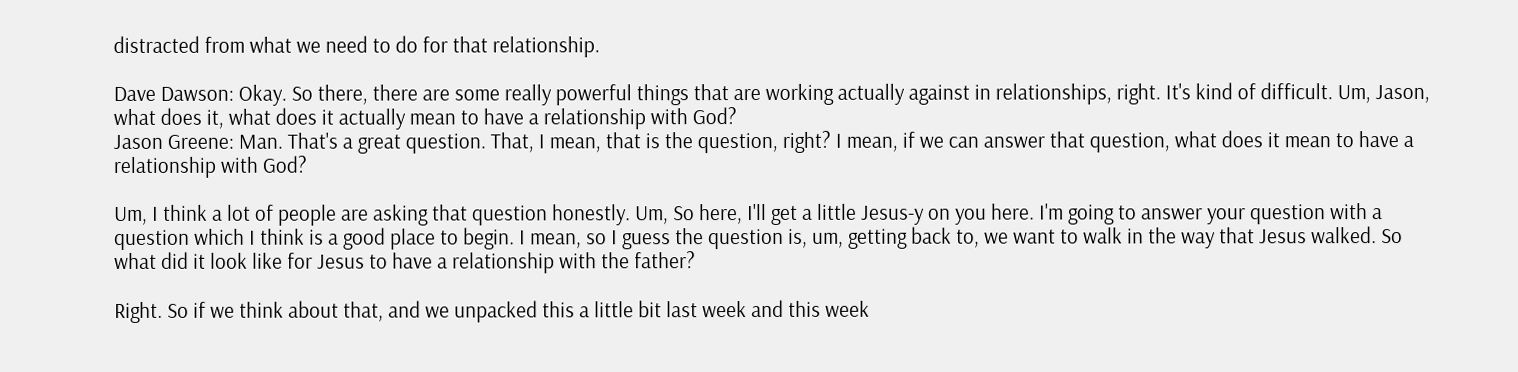distracted from what we need to do for that relationship.

Dave Dawson: Okay. So there, there are some really powerful things that are working actually against in relationships, right. It's kind of difficult. Um, Jason, what does it, what does it actually mean to have a relationship with God?
Jason Greene: Man. That's a great question. That, I mean, that is the question, right? I mean, if we can answer that question, what does it mean to have a relationship with God?

Um, I think a lot of people are asking that question honestly. Um, So here, I'll get a little Jesus-y on you here. I'm going to answer your question with a question which I think is a good place to begin. I mean, so I guess the question is, um, getting back to, we want to walk in the way that Jesus walked. So what did it look like for Jesus to have a relationship with the father?

Right. So if we think about that, and we unpacked this a little bit last week and this week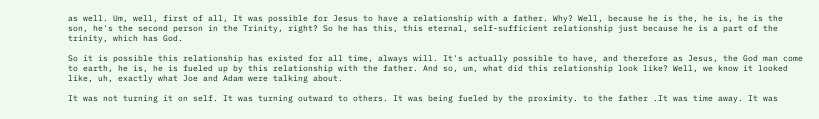as well. Um, well, first of all, It was possible for Jesus to have a relationship with a father. Why? Well, because he is the, he is, he is the son, he's the second person in the Trinity, right? So he has this, this eternal, self-sufficient relationship just because he is a part of the trinity, which has God.

So it is possible this relationship has existed for all time, always will. It's actually possible to have, and therefore as Jesus, the God man come to earth, he is, he is fueled up by this relationship with the father. And so, um, what did this relationship look like? Well, we know it looked like, uh, exactly what Joe and Adam were talking about.

It was not turning it on self. It was turning outward to others. It was being fueled by the proximity. to the father .It was time away. It was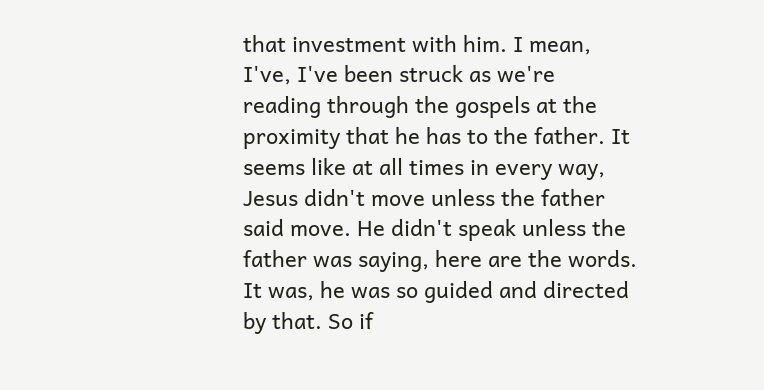that investment with him. I mean, I've, I've been struck as we're reading through the gospels at the proximity that he has to the father. It seems like at all times in every way, Jesus didn't move unless the father said move. He didn't speak unless the father was saying, here are the words. It was, he was so guided and directed by that. So if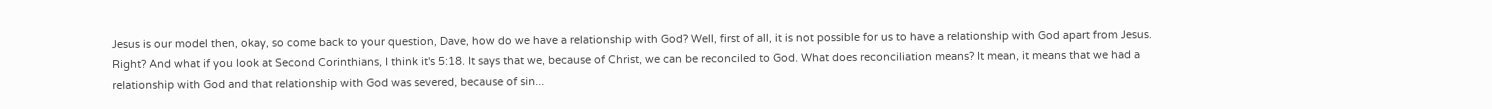Jesus is our model then, okay, so come back to your question, Dave, how do we have a relationship with God? Well, first of all, it is not possible for us to have a relationship with God apart from Jesus. Right? And what if you look at Second Corinthians, I think it's 5:18. It says that we, because of Christ, we can be reconciled to God. What does reconciliation means? It mean, it means that we had a relationship with God and that relationship with God was severed, because of sin...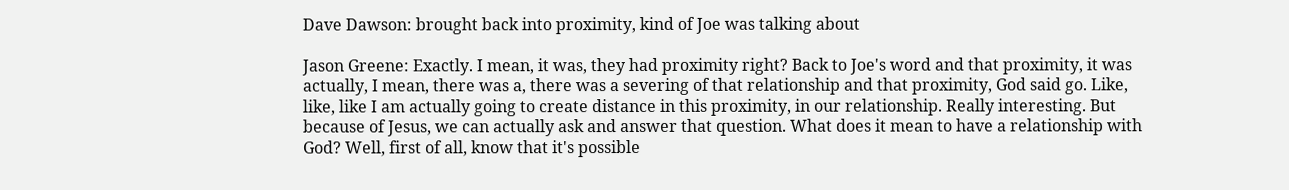Dave Dawson: brought back into proximity, kind of Joe was talking about

Jason Greene: Exactly. I mean, it was, they had proximity right? Back to Joe's word and that proximity, it was actually, I mean, there was a, there was a severing of that relationship and that proximity, God said go. Like, like, like I am actually going to create distance in this proximity, in our relationship. Really interesting. But because of Jesus, we can actually ask and answer that question. What does it mean to have a relationship with God? Well, first of all, know that it's possible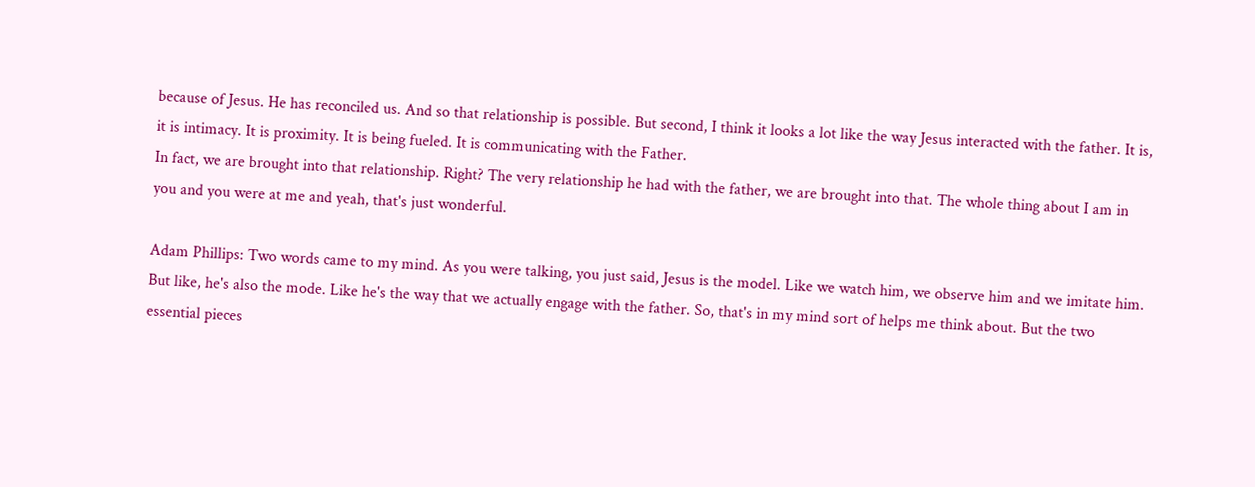because of Jesus. He has reconciled us. And so that relationship is possible. But second, I think it looks a lot like the way Jesus interacted with the father. It is, it is intimacy. It is proximity. It is being fueled. It is communicating with the Father.
In fact, we are brought into that relationship. Right? The very relationship he had with the father, we are brought into that. The whole thing about I am in you and you were at me and yeah, that's just wonderful.

Adam Phillips: Two words came to my mind. As you were talking, you just said, Jesus is the model. Like we watch him, we observe him and we imitate him. But like, he's also the mode. Like he's the way that we actually engage with the father. So, that's in my mind sort of helps me think about. But the two essential pieces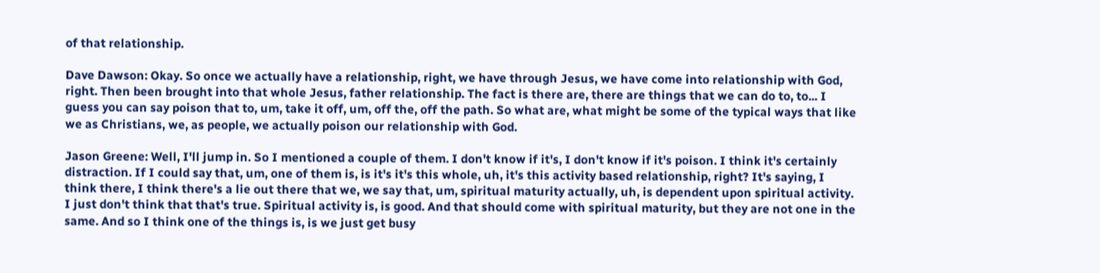of that relationship.

Dave Dawson: Okay. So once we actually have a relationship, right, we have through Jesus, we have come into relationship with God, right. Then been brought into that whole Jesus, father relationship. The fact is there are, there are things that we can do to, to... I guess you can say poison that to, um, take it off, um, off the, off the path. So what are, what might be some of the typical ways that like we as Christians, we, as people, we actually poison our relationship with God.

Jason Greene: Well, I'll jump in. So I mentioned a couple of them. I don't know if it's, I don't know if it's poison. I think it's certainly distraction. If I could say that, um, one of them is, is it's it's this whole, uh, it's this activity based relationship, right? It's saying, I think there, I think there's a lie out there that we, we say that, um, spiritual maturity actually, uh, is dependent upon spiritual activity. I just don't think that that's true. Spiritual activity is, is good. And that should come with spiritual maturity, but they are not one in the same. And so I think one of the things is, is we just get busy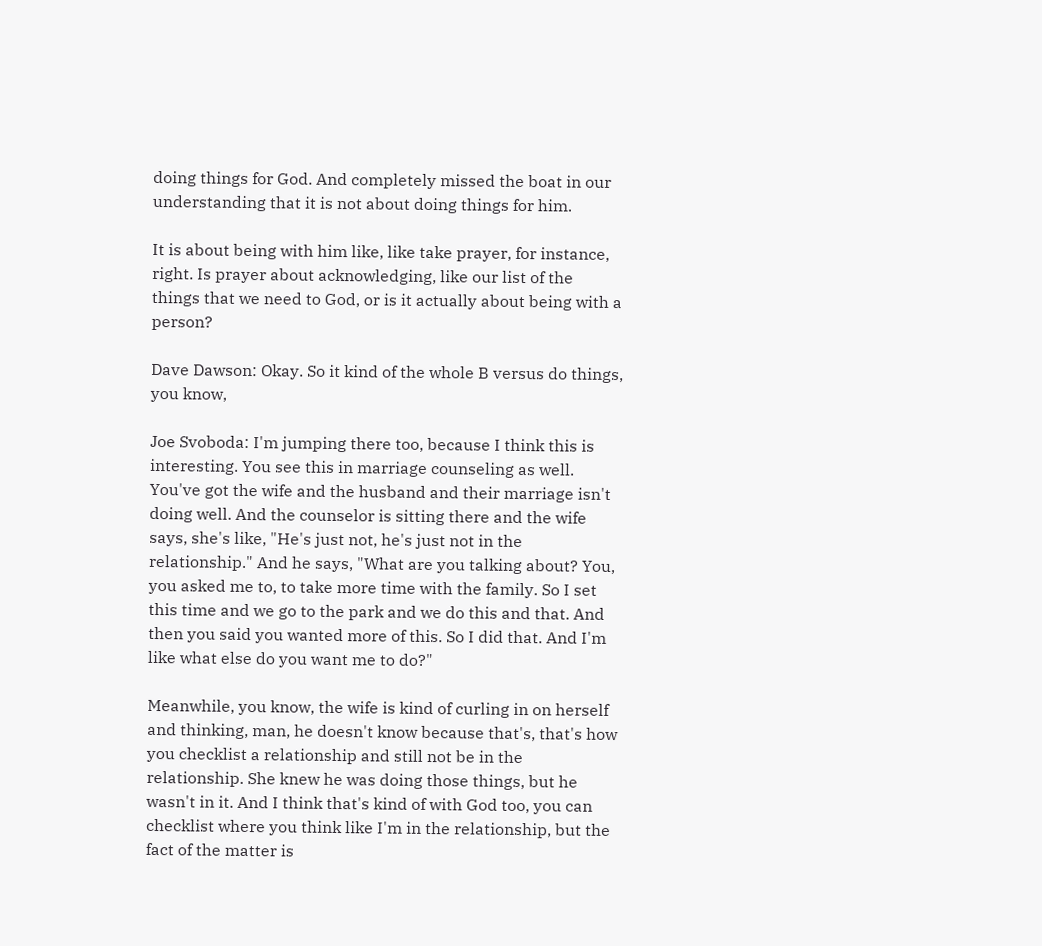doing things for God. And completely missed the boat in our understanding that it is not about doing things for him.

It is about being with him like, like take prayer, for instance, right. Is prayer about acknowledging, like our list of the things that we need to God, or is it actually about being with a person?

Dave Dawson: Okay. So it kind of the whole B versus do things, you know,

Joe Svoboda: I'm jumping there too, because I think this is interesting. You see this in marriage counseling as well. You've got the wife and the husband and their marriage isn't doing well. And the counselor is sitting there and the wife says, she's like, "He's just not, he's just not in the relationship." And he says, "What are you talking about? You, you asked me to, to take more time with the family. So I set this time and we go to the park and we do this and that. And then you said you wanted more of this. So I did that. And I'm like what else do you want me to do?"

Meanwhile, you know, the wife is kind of curling in on herself and thinking, man, he doesn't know because that's, that's how you checklist a relationship and still not be in the relationship. She knew he was doing those things, but he wasn't in it. And I think that's kind of with God too, you can checklist where you think like I'm in the relationship, but the fact of the matter is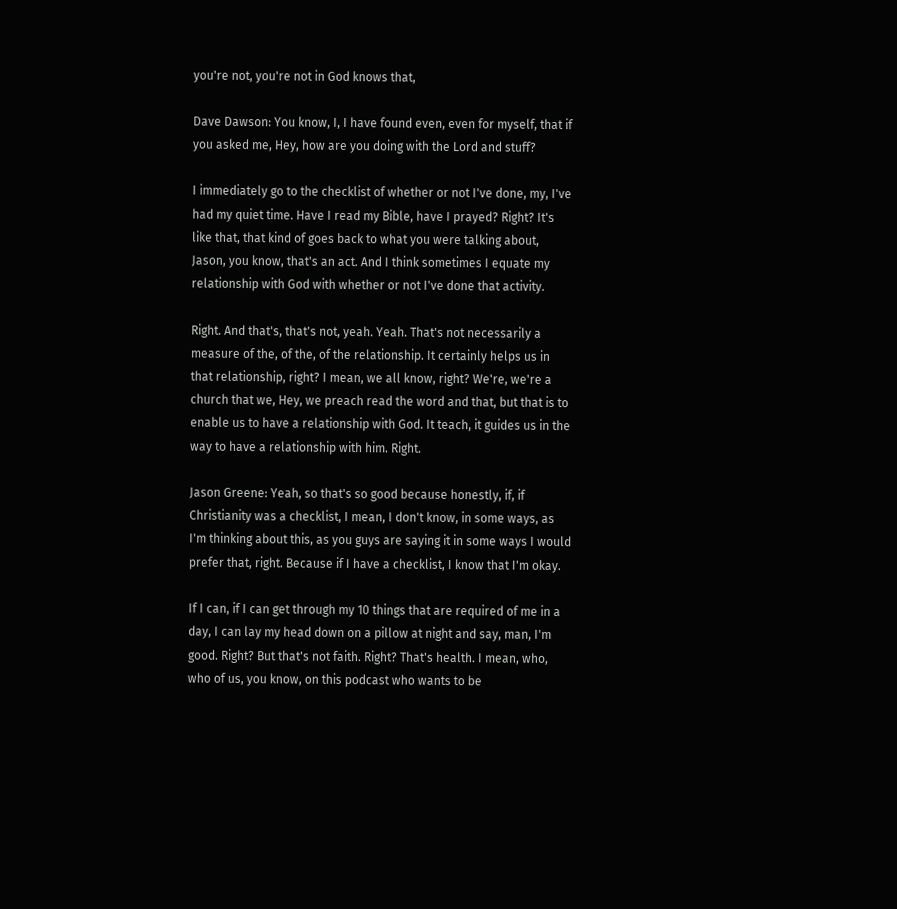you're not, you're not in God knows that,

Dave Dawson: You know, I, I have found even, even for myself, that if you asked me, Hey, how are you doing with the Lord and stuff?

I immediately go to the checklist of whether or not I've done, my, I've had my quiet time. Have I read my Bible, have I prayed? Right? It's like that, that kind of goes back to what you were talking about, Jason, you know, that's an act. And I think sometimes I equate my relationship with God with whether or not I've done that activity.

Right. And that's, that's not, yeah. Yeah. That's not necessarily a measure of the, of the, of the relationship. It certainly helps us in that relationship, right? I mean, we all know, right? We're, we're a church that we, Hey, we preach read the word and that, but that is to enable us to have a relationship with God. It teach, it guides us in the way to have a relationship with him. Right.

Jason Greene: Yeah, so that's so good because honestly, if, if Christianity was a checklist, I mean, I don't know, in some ways, as I'm thinking about this, as you guys are saying it in some ways I would prefer that, right. Because if I have a checklist, I know that I'm okay.

If I can, if I can get through my 10 things that are required of me in a day, I can lay my head down on a pillow at night and say, man, I'm good. Right? But that's not faith. Right? That's health. I mean, who, who of us, you know, on this podcast who wants to be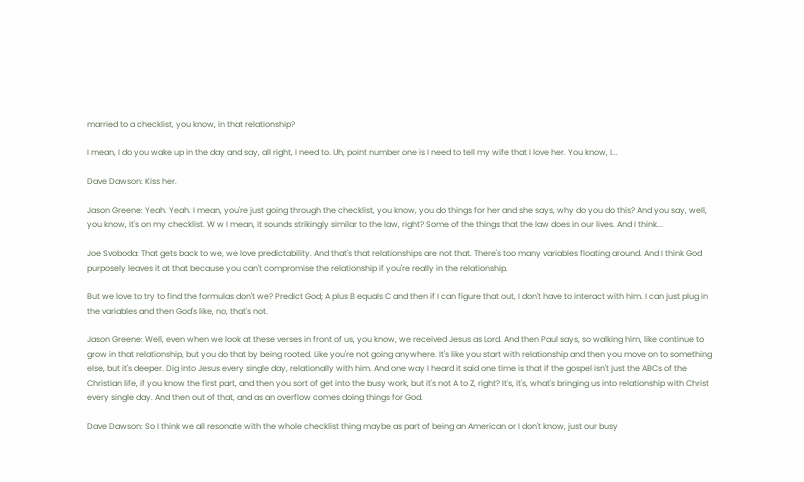married to a checklist, you know, in that relationship?

I mean, I do you wake up in the day and say, all right, I need to. Uh, point number one is I need to tell my wife that I love her. You know, I...

Dave Dawson: Kiss her.

Jason Greene: Yeah. Yeah. I mean, you're just going through the checklist, you know, you do things for her and she says, why do you do this? And you say, well, you know, it's on my checklist. W w I mean, it sounds strikingly similar to the law, right? Some of the things that the law does in our lives. And I think...

Joe Svoboda: That gets back to we, we love predictability. And that's that relationships are not that. There's too many variables floating around. And I think God purposely leaves it at that because you can't compromise the relationship if you're really in the relationship.

But we love to try to find the formulas don't we? Predict God; A plus B equals C and then if I can figure that out, I don't have to interact with him. I can just plug in the variables and then God's like, no, that's not.

Jason Greene: Well, even when we look at these verses in front of us, you know, we received Jesus as Lord. And then Paul says, so walking him, like continue to grow in that relationship, but you do that by being rooted. Like you're not going anywhere. It's like you start with relationship and then you move on to something else, but it's deeper. Dig into Jesus every single day, relationally with him. And one way I heard it said one time is that if the gospel isn't just the ABCs of the Christian life, if you know the first part, and then you sort of get into the busy work, but it's not A to Z, right? It's, it's, what's bringing us into relationship with Christ every single day. And then out of that, and as an overflow comes doing things for God.

Dave Dawson: So I think we all resonate with the whole checklist thing maybe as part of being an American or I don't know, just our busy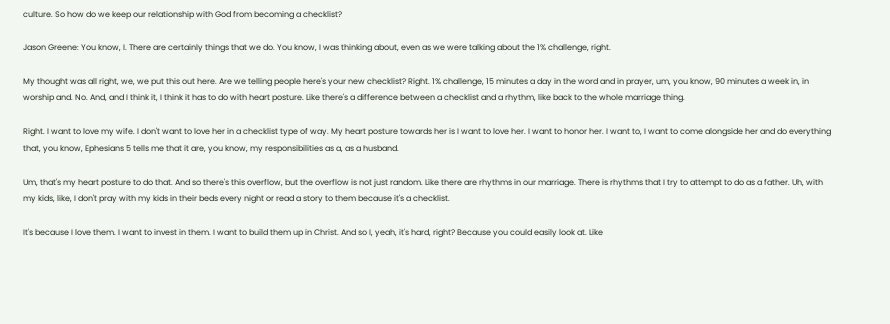culture. So how do we keep our relationship with God from becoming a checklist?

Jason Greene: You know, I. There are certainly things that we do. You know, I was thinking about, even as we were talking about the 1% challenge, right.

My thought was all right, we, we put this out here. Are we telling people here's your new checklist? Right. 1% challenge, 15 minutes a day in the word and in prayer, um, you know, 90 minutes a week in, in worship and. No. And, and I think it, I think it has to do with heart posture. Like there's a difference between a checklist and a rhythm, like back to the whole marriage thing.

Right. I want to love my wife. I don't want to love her in a checklist type of way. My heart posture towards her is I want to love her. I want to honor her. I want to, I want to come alongside her and do everything that, you know, Ephesians 5 tells me that it are, you know, my responsibilities as a, as a husband.

Um, that's my heart posture to do that. And so there's this overflow, but the overflow is not just random. Like there are rhythms in our marriage. There is rhythms that I try to attempt to do as a father. Uh, with my kids, like, I don't pray with my kids in their beds every night or read a story to them because it's a checklist.

It's because I love them. I want to invest in them. I want to build them up in Christ. And so I, yeah, it's hard, right? Because you could easily look at. Like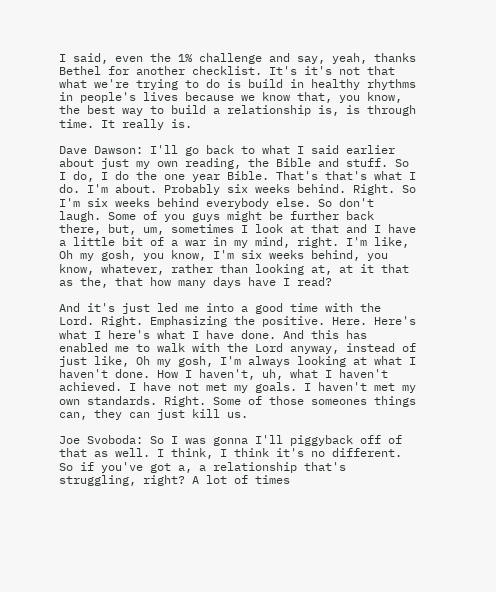I said, even the 1% challenge and say, yeah, thanks Bethel for another checklist. It's it's not that what we're trying to do is build in healthy rhythms in people's lives because we know that, you know, the best way to build a relationship is, is through time. It really is.

Dave Dawson: I'll go back to what I said earlier about just my own reading, the Bible and stuff. So I do, I do the one year Bible. That's that's what I do. I'm about. Probably six weeks behind. Right. So I'm six weeks behind everybody else. So don't laugh. Some of you guys might be further back there, but, um, sometimes I look at that and I have a little bit of a war in my mind, right. I'm like, Oh my gosh, you know, I'm six weeks behind, you know, whatever, rather than looking at, at it that as the, that how many days have I read?

And it's just led me into a good time with the Lord. Right. Emphasizing the positive. Here. Here's what I here's what I have done. And this has enabled me to walk with the Lord anyway, instead of just like, Oh my gosh, I'm always looking at what I haven't done. How I haven't, uh, what I haven't achieved. I have not met my goals. I haven't met my own standards. Right. Some of those someones things can, they can just kill us.

Joe Svoboda: So I was gonna I'll piggyback off of that as well. I think, I think it's no different. So if you've got a, a relationship that's struggling, right? A lot of times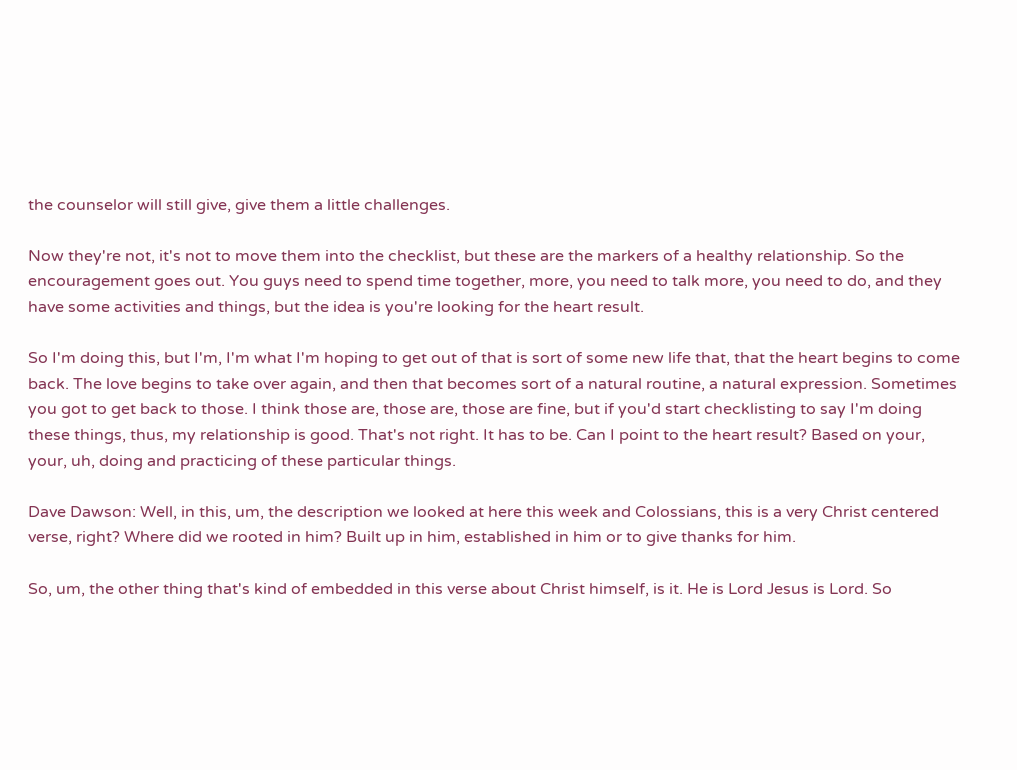the counselor will still give, give them a little challenges.

Now they're not, it's not to move them into the checklist, but these are the markers of a healthy relationship. So the encouragement goes out. You guys need to spend time together, more, you need to talk more, you need to do, and they have some activities and things, but the idea is you're looking for the heart result.

So I'm doing this, but I'm, I'm what I'm hoping to get out of that is sort of some new life that, that the heart begins to come back. The love begins to take over again, and then that becomes sort of a natural routine, a natural expression. Sometimes you got to get back to those. I think those are, those are, those are fine, but if you'd start checklisting to say I'm doing these things, thus, my relationship is good. That's not right. It has to be. Can I point to the heart result? Based on your, your, uh, doing and practicing of these particular things.

Dave Dawson: Well, in this, um, the description we looked at here this week and Colossians, this is a very Christ centered verse, right? Where did we rooted in him? Built up in him, established in him or to give thanks for him.

So, um, the other thing that's kind of embedded in this verse about Christ himself, is it. He is Lord Jesus is Lord. So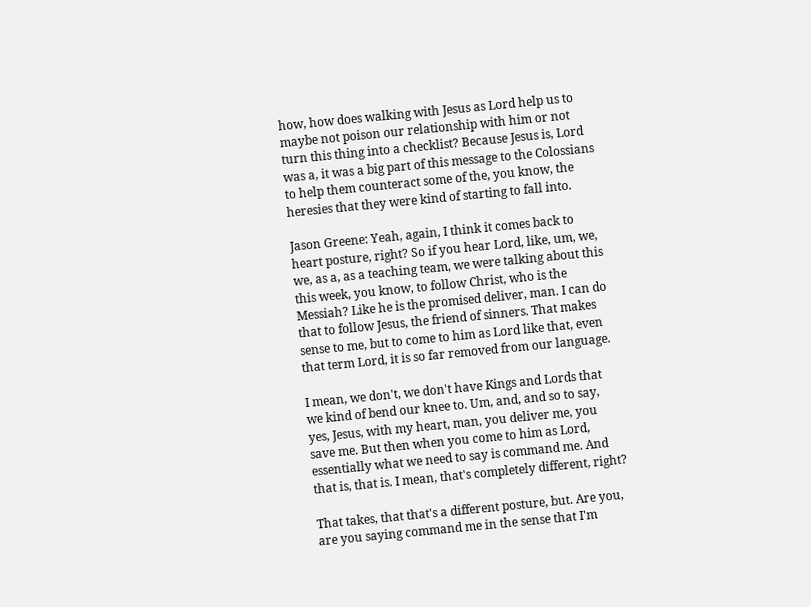how, how does walking with Jesus as Lord help us to maybe not poison our relationship with him or not turn this thing into a checklist? Because Jesus is, Lord was a, it was a big part of this message to the Colossians to help them counteract some of the, you know, the heresies that they were kind of starting to fall into.

Jason Greene: Yeah, again, I think it comes back to heart posture, right? So if you hear Lord, like, um, we, we, as a, as a teaching team, we were talking about this this week, you know, to follow Christ, who is the Messiah? Like he is the promised deliver, man. I can do that to follow Jesus, the friend of sinners. That makes sense to me, but to come to him as Lord like that, even that term Lord, it is so far removed from our language.

I mean, we don't, we don't have Kings and Lords that we kind of bend our knee to. Um, and, and so to say, yes, Jesus, with my heart, man, you deliver me, you save me. But then when you come to him as Lord, essentially what we need to say is command me. And that is, that is. I mean, that's completely different, right?

That takes, that that's a different posture, but. Are you, are you saying command me in the sense that I'm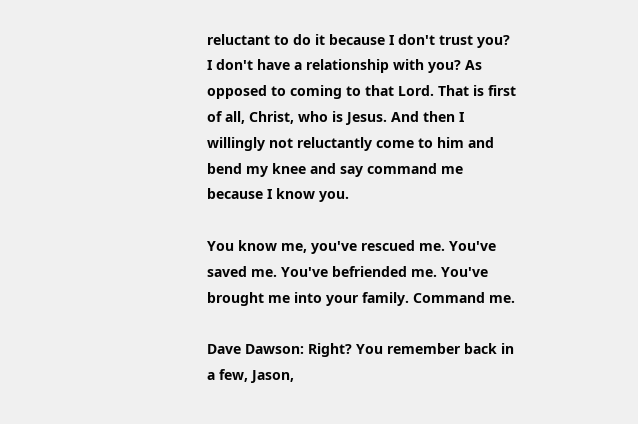reluctant to do it because I don't trust you? I don't have a relationship with you? As opposed to coming to that Lord. That is first of all, Christ, who is Jesus. And then I willingly not reluctantly come to him and bend my knee and say command me because I know you.

You know me, you've rescued me. You've saved me. You've befriended me. You've brought me into your family. Command me.

Dave Dawson: Right? You remember back in a few, Jason,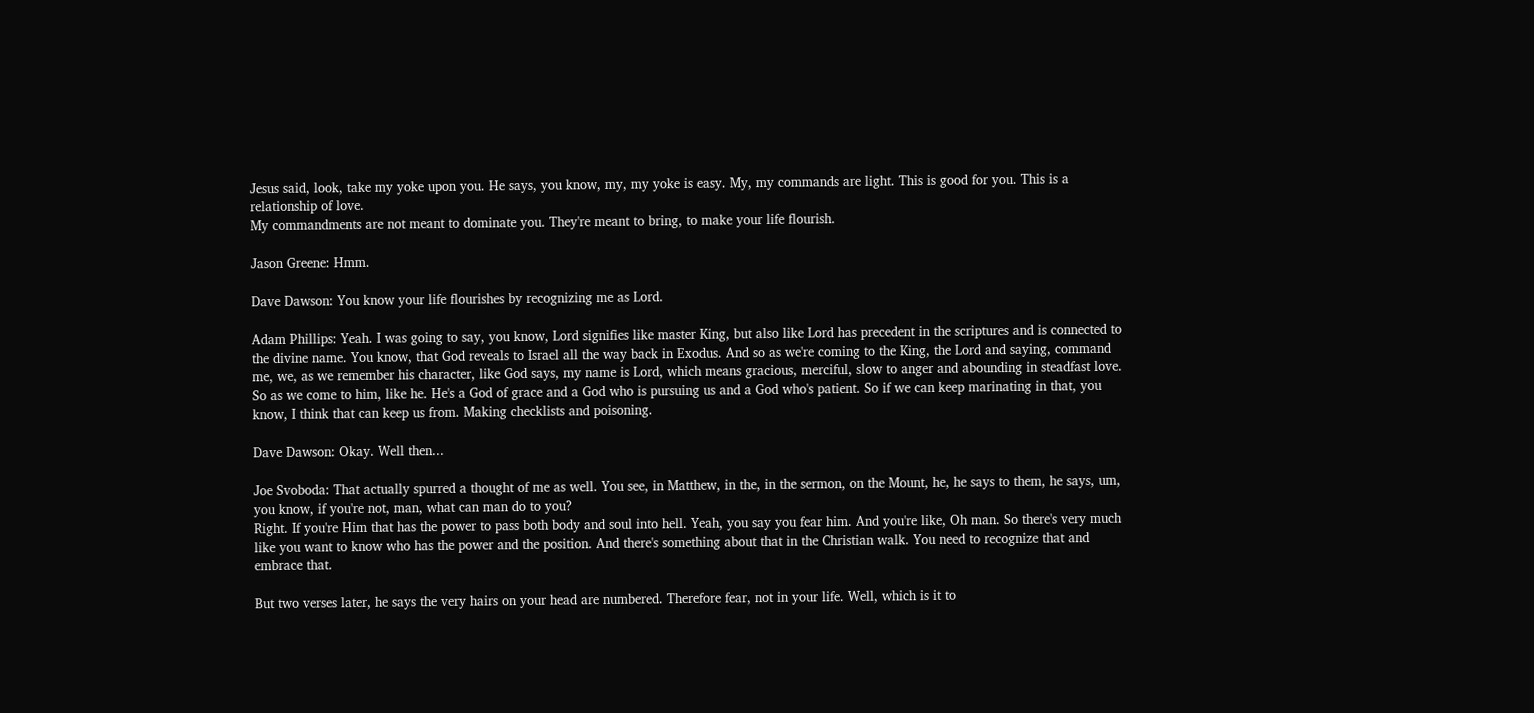Jesus said, look, take my yoke upon you. He says, you know, my, my yoke is easy. My, my commands are light. This is good for you. This is a relationship of love.
My commandments are not meant to dominate you. They're meant to bring, to make your life flourish.

Jason Greene: Hmm.

Dave Dawson: You know your life flourishes by recognizing me as Lord.

Adam Phillips: Yeah. I was going to say, you know, Lord signifies like master King, but also like Lord has precedent in the scriptures and is connected to the divine name. You know, that God reveals to Israel all the way back in Exodus. And so as we're coming to the King, the Lord and saying, command me, we, as we remember his character, like God says, my name is Lord, which means gracious, merciful, slow to anger and abounding in steadfast love. So as we come to him, like he. He's a God of grace and a God who is pursuing us and a God who's patient. So if we can keep marinating in that, you know, I think that can keep us from. Making checklists and poisoning.

Dave Dawson: Okay. Well then...

Joe Svoboda: That actually spurred a thought of me as well. You see, in Matthew, in the, in the sermon, on the Mount, he, he says to them, he says, um, you know, if you're not, man, what can man do to you?
Right. If you're Him that has the power to pass both body and soul into hell. Yeah, you say you fear him. And you're like, Oh man. So there's very much like you want to know who has the power and the position. And there's something about that in the Christian walk. You need to recognize that and embrace that.

But two verses later, he says the very hairs on your head are numbered. Therefore fear, not in your life. Well, which is it to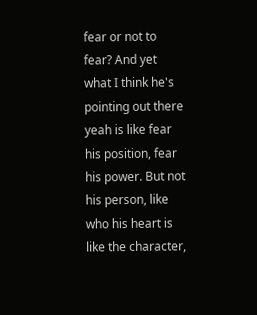fear or not to fear? And yet  what I think he's pointing out there yeah is like fear his position, fear his power. But not his person, like who his heart is like the character,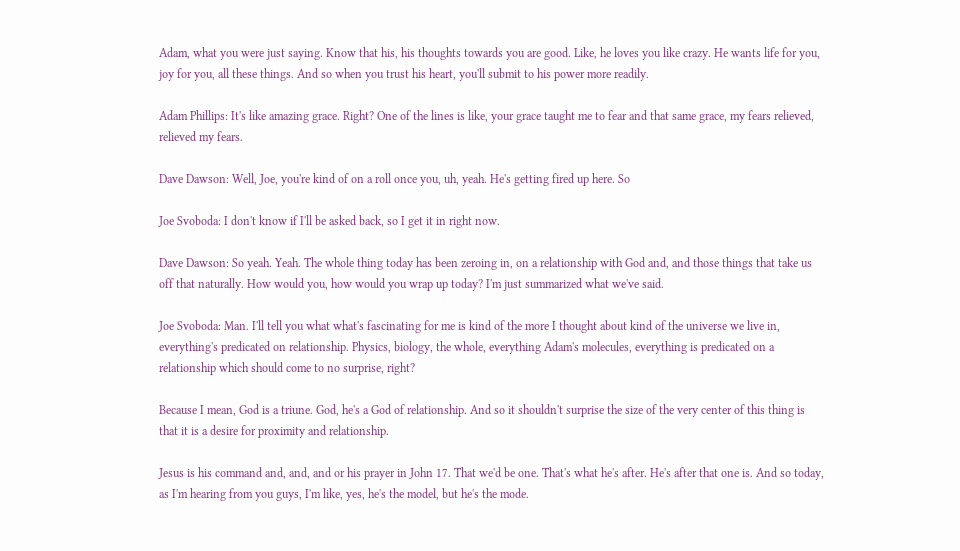Adam, what you were just saying. Know that his, his thoughts towards you are good. Like, he loves you like crazy. He wants life for you, joy for you, all these things. And so when you trust his heart, you'll submit to his power more readily.

Adam Phillips: It's like amazing grace. Right? One of the lines is like, your grace taught me to fear and that same grace, my fears relieved, relieved my fears.

Dave Dawson: Well, Joe, you're kind of on a roll once you, uh, yeah. He's getting fired up here. So

Joe Svoboda: I don't know if I'll be asked back, so I get it in right now.

Dave Dawson: So yeah. Yeah. The whole thing today has been zeroing in, on a relationship with God and, and those things that take us off that naturally. How would you, how would you wrap up today? I'm just summarized what we've said.

Joe Svoboda: Man. I'll tell you what what's fascinating for me is kind of the more I thought about kind of the universe we live in, everything's predicated on relationship. Physics, biology, the whole, everything Adam's molecules, everything is predicated on a relationship which should come to no surprise, right?

Because I mean, God is a triune. God, he's a God of relationship. And so it shouldn't surprise the size of the very center of this thing is that it is a desire for proximity and relationship.

Jesus is his command and, and, and or his prayer in John 17. That we'd be one. That's what he's after. He's after that one is. And so today, as I'm hearing from you guys, I'm like, yes, he's the model, but he's the mode.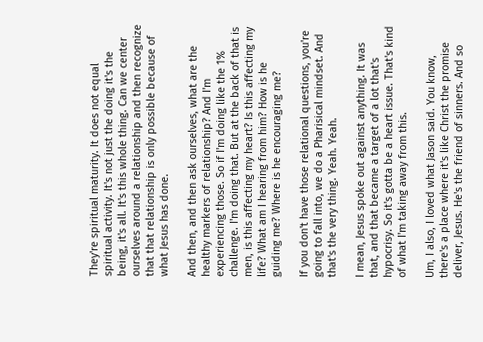They're spiritual maturity. It does not equal spiritual activity. It's not just the doing it's the being, it's all. It's this whole thing. Can we center ourselves around a relationship and then recognize that that relationship is only possible because of what Jesus has done.

And then, and then ask ourselves, what are the healthy markers of relationship? And I'm experiencing those. So if I'm doing like the 1% challenge. I'm doing that. But at the back of that is men, is this affecting my heart? Is this affecting my life? What am I hearing from him? How is he guiding me? Where is he encouraging me?

If you don't have those relational questions, you're going to fall into, we do a Pharisical mindset. And that's the very thing. Yeah. Yeah.

I mean, Jesus spoke out against anything. It was that, and that became a target of a lot that's hypocrisy. So it's gotta be a heart issue. That's kind of what I'm taking away from this.

Um, I also, I loved what Jason said. You know, there's a place where it's like Christ the promise deliver, Jesus. He's the friend of sinners. And so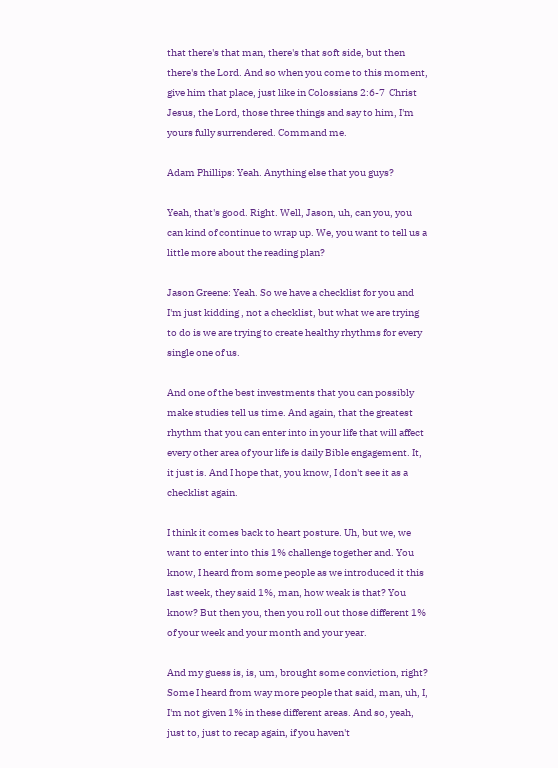that there's that man, there's that soft side, but then there's the Lord. And so when you come to this moment, give him that place, just like in Colossians 2:6-7  Christ Jesus, the Lord, those three things and say to him, I'm yours fully surrendered. Command me.

Adam Phillips: Yeah. Anything else that you guys?

Yeah, that's good. Right. Well, Jason, uh, can you, you can kind of continue to wrap up. We, you want to tell us a little more about the reading plan?

Jason Greene: Yeah. So we have a checklist for you and I'm just kidding , not a checklist, but what we are trying to do is we are trying to create healthy rhythms for every single one of us.

And one of the best investments that you can possibly make studies tell us time. And again, that the greatest rhythm that you can enter into in your life that will affect every other area of your life is daily Bible engagement. It, it just is. And I hope that, you know, I don't see it as a checklist again.

I think it comes back to heart posture. Uh, but we, we want to enter into this 1% challenge together and. You know, I heard from some people as we introduced it this last week, they said 1%, man, how weak is that? You know? But then you, then you roll out those different 1% of your week and your month and your year.

And my guess is, is, um, brought some conviction, right? Some I heard from way more people that said, man, uh, I, I'm not given 1% in these different areas. And so, yeah, just to, just to recap again, if you haven't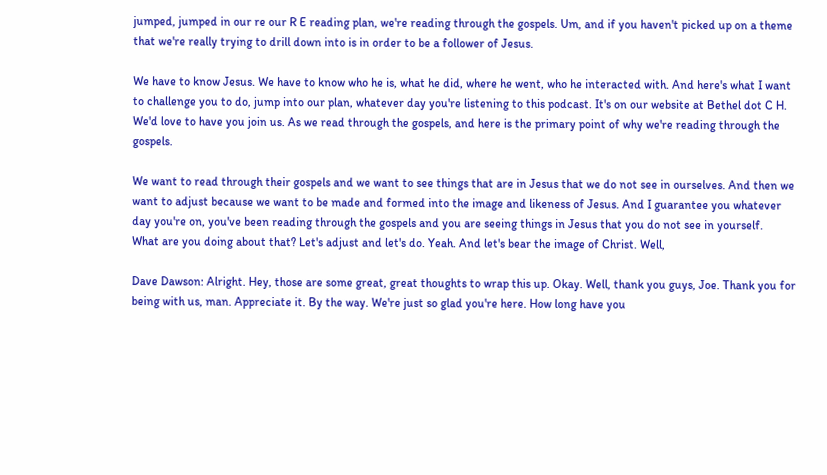jumped, jumped in our re our R E reading plan, we're reading through the gospels. Um, and if you haven't picked up on a theme that we're really trying to drill down into is in order to be a follower of Jesus.

We have to know Jesus. We have to know who he is, what he did, where he went, who he interacted with. And here's what I want to challenge you to do, jump into our plan, whatever day you're listening to this podcast. It's on our website at Bethel dot C H. We'd love to have you join us. As we read through the gospels, and here is the primary point of why we're reading through the gospels.

We want to read through their gospels and we want to see things that are in Jesus that we do not see in ourselves. And then we want to adjust because we want to be made and formed into the image and likeness of Jesus. And I guarantee you whatever day you're on, you've been reading through the gospels and you are seeing things in Jesus that you do not see in yourself.
What are you doing about that? Let's adjust and let's do. Yeah. And let's bear the image of Christ. Well,

Dave Dawson: Alright. Hey, those are some great, great thoughts to wrap this up. Okay. Well, thank you guys, Joe. Thank you for being with us, man. Appreciate it. By the way. We're just so glad you're here. How long have you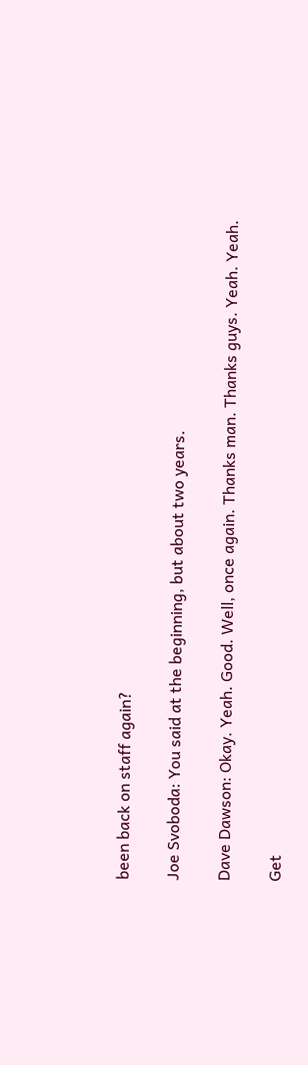been back on staff again?

Joe Svoboda: You said at the beginning, but about two years.

Dave Dawson: Okay. Yeah. Good. Well, once again. Thanks man. Thanks guys. Yeah. Yeah.

Get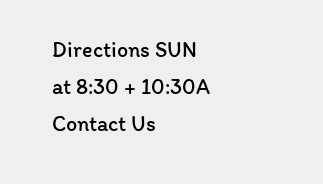Directions SUN at 8:30 + 10:30A Contact Us